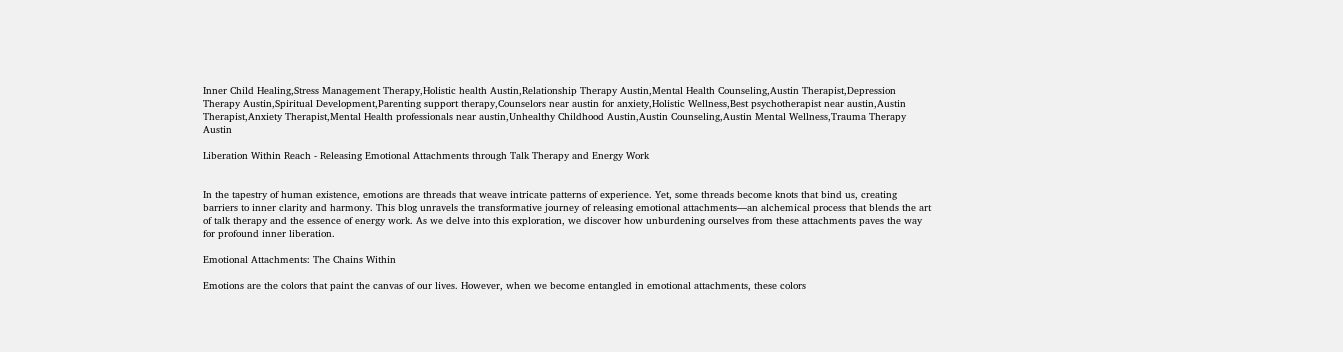Inner Child Healing,Stress Management Therapy,Holistic health Austin,Relationship Therapy Austin,Mental Health Counseling,Austin Therapist,Depression Therapy Austin,Spiritual Development,Parenting support therapy,Counselors near austin for anxiety,Holistic Wellness,Best psychotherapist near austin,Austin Therapist,Anxiety Therapist,Mental Health professionals near austin,Unhealthy Childhood Austin,Austin Counseling,Austin Mental Wellness,Trauma Therapy Austin

Liberation Within Reach - Releasing Emotional Attachments through Talk Therapy and Energy Work


In the tapestry of human existence, emotions are threads that weave intricate patterns of experience. Yet, some threads become knots that bind us, creating barriers to inner clarity and harmony. This blog unravels the transformative journey of releasing emotional attachments—an alchemical process that blends the art of talk therapy and the essence of energy work. As we delve into this exploration, we discover how unburdening ourselves from these attachments paves the way for profound inner liberation.

Emotional Attachments: The Chains Within

Emotions are the colors that paint the canvas of our lives. However, when we become entangled in emotional attachments, these colors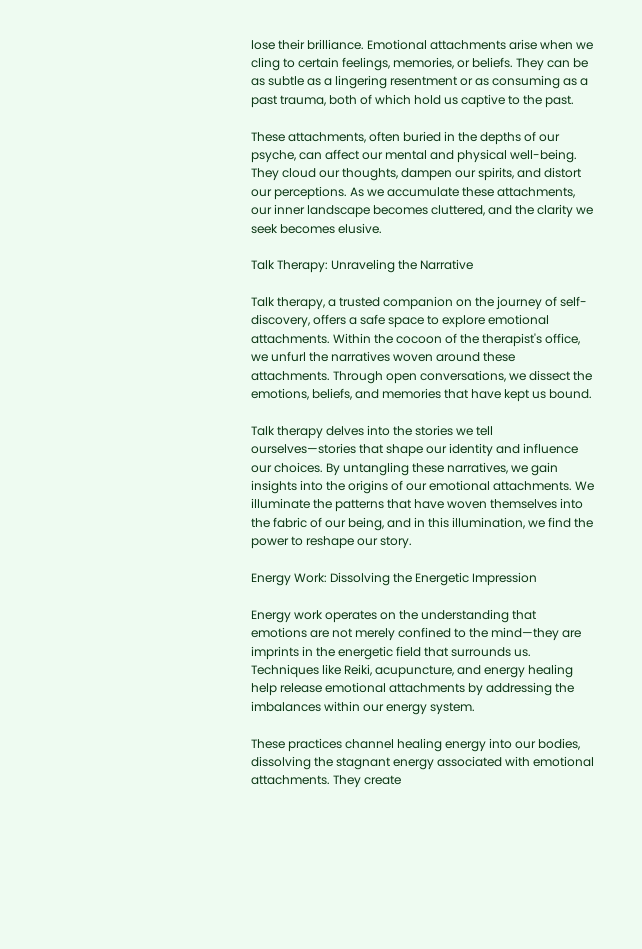lose their brilliance. Emotional attachments arise when we cling to certain feelings, memories, or beliefs. They can be as subtle as a lingering resentment or as consuming as a past trauma, both of which hold us captive to the past.

These attachments, often buried in the depths of our psyche, can affect our mental and physical well-being. They cloud our thoughts, dampen our spirits, and distort our perceptions. As we accumulate these attachments, our inner landscape becomes cluttered, and the clarity we seek becomes elusive.

Talk Therapy: Unraveling the Narrative

Talk therapy, a trusted companion on the journey of self-discovery, offers a safe space to explore emotional attachments. Within the cocoon of the therapist's office, we unfurl the narratives woven around these attachments. Through open conversations, we dissect the emotions, beliefs, and memories that have kept us bound.

Talk therapy delves into the stories we tell ourselves—stories that shape our identity and influence our choices. By untangling these narratives, we gain insights into the origins of our emotional attachments. We illuminate the patterns that have woven themselves into the fabric of our being, and in this illumination, we find the power to reshape our story.

Energy Work: Dissolving the Energetic Impression

Energy work operates on the understanding that emotions are not merely confined to the mind—they are imprints in the energetic field that surrounds us. Techniques like Reiki, acupuncture, and energy healing help release emotional attachments by addressing the imbalances within our energy system.

These practices channel healing energy into our bodies, dissolving the stagnant energy associated with emotional attachments. They create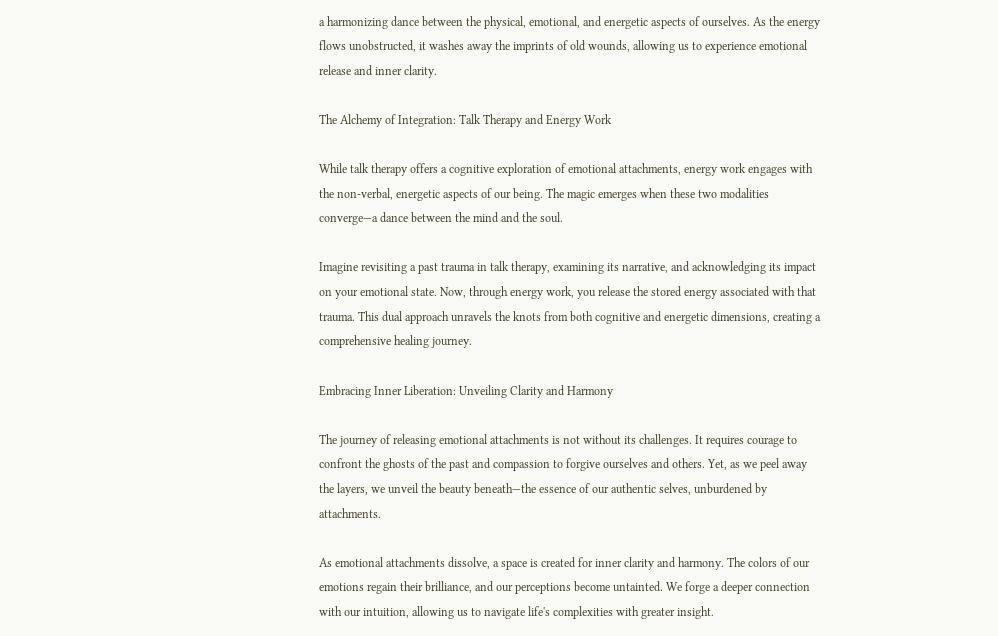a harmonizing dance between the physical, emotional, and energetic aspects of ourselves. As the energy flows unobstructed, it washes away the imprints of old wounds, allowing us to experience emotional release and inner clarity.

The Alchemy of Integration: Talk Therapy and Energy Work

While talk therapy offers a cognitive exploration of emotional attachments, energy work engages with the non-verbal, energetic aspects of our being. The magic emerges when these two modalities converge—a dance between the mind and the soul.

Imagine revisiting a past trauma in talk therapy, examining its narrative, and acknowledging its impact on your emotional state. Now, through energy work, you release the stored energy associated with that trauma. This dual approach unravels the knots from both cognitive and energetic dimensions, creating a comprehensive healing journey.

Embracing Inner Liberation: Unveiling Clarity and Harmony

The journey of releasing emotional attachments is not without its challenges. It requires courage to confront the ghosts of the past and compassion to forgive ourselves and others. Yet, as we peel away the layers, we unveil the beauty beneath—the essence of our authentic selves, unburdened by attachments.

As emotional attachments dissolve, a space is created for inner clarity and harmony. The colors of our emotions regain their brilliance, and our perceptions become untainted. We forge a deeper connection with our intuition, allowing us to navigate life's complexities with greater insight.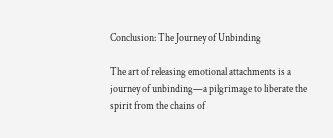Conclusion: The Journey of Unbinding

The art of releasing emotional attachments is a journey of unbinding—a pilgrimage to liberate the spirit from the chains of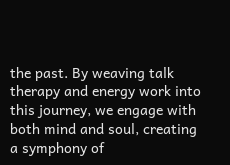the past. By weaving talk therapy and energy work into this journey, we engage with both mind and soul, creating a symphony of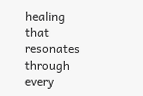healing that resonates through every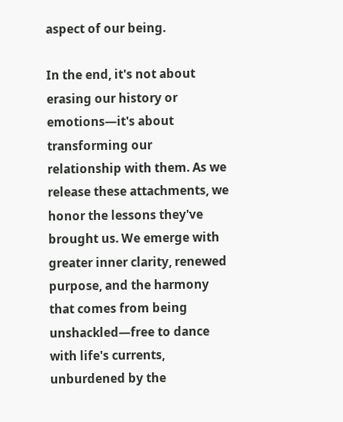aspect of our being.

In the end, it's not about erasing our history or emotions—it's about transforming our relationship with them. As we release these attachments, we honor the lessons they've brought us. We emerge with greater inner clarity, renewed purpose, and the harmony that comes from being unshackled—free to dance with life's currents, unburdened by the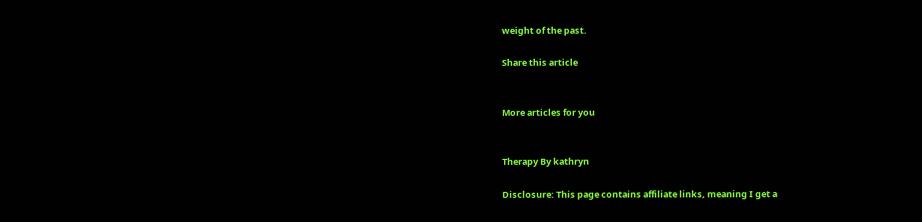weight of the past.

Share this article


More articles for you


Therapy By kathryn

Disclosure: This page contains affiliate links, meaning I get a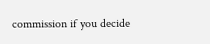commission if you decide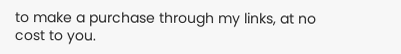to make a purchase through my links, at no cost to you.